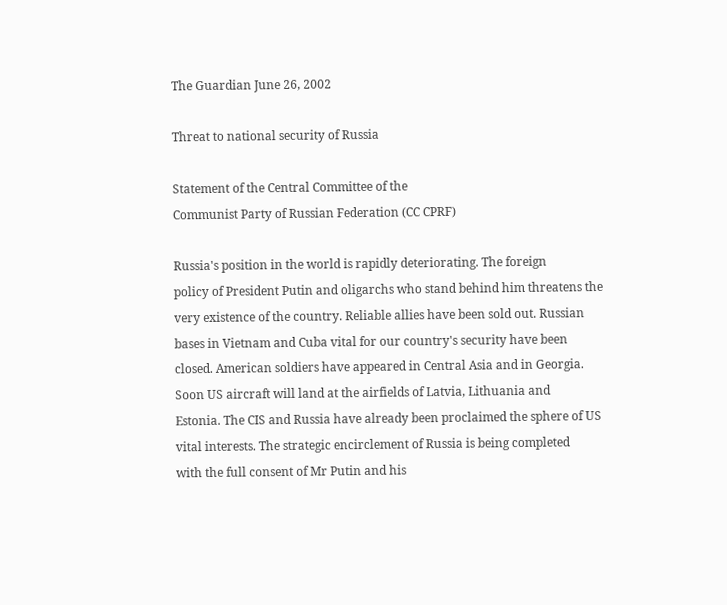The Guardian June 26, 2002

Threat to national security of Russia

Statement of the Central Committee of the
Communist Party of Russian Federation (CC CPRF)

Russia's position in the world is rapidly deteriorating. The foreign
policy of President Putin and oligarchs who stand behind him threatens the
very existence of the country. Reliable allies have been sold out. Russian
bases in Vietnam and Cuba vital for our country's security have been
closed. American soldiers have appeared in Central Asia and in Georgia.
Soon US aircraft will land at the airfields of Latvia, Lithuania and
Estonia. The CIS and Russia have already been proclaimed the sphere of US
vital interests. The strategic encirclement of Russia is being completed
with the full consent of Mr Putin and his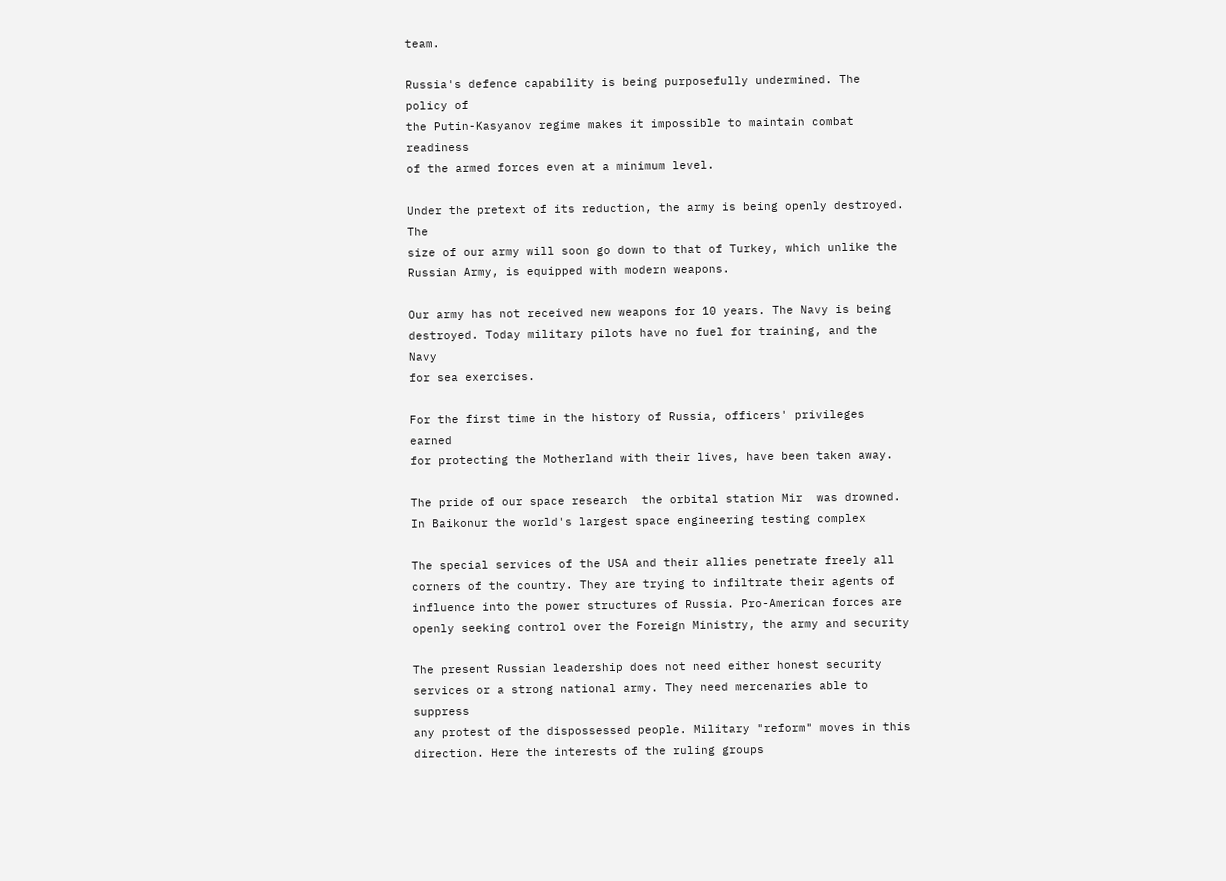team.

Russia's defence capability is being purposefully undermined. The policy of
the Putin-Kasyanov regime makes it impossible to maintain combat readiness
of the armed forces even at a minimum level.

Under the pretext of its reduction, the army is being openly destroyed. The
size of our army will soon go down to that of Turkey, which unlike the
Russian Army, is equipped with modern weapons.

Our army has not received new weapons for 10 years. The Navy is being
destroyed. Today military pilots have no fuel for training, and the Navy
for sea exercises.

For the first time in the history of Russia, officers' privileges earned
for protecting the Motherland with their lives, have been taken away.

The pride of our space research  the orbital station Mir  was drowned.
In Baikonur the world's largest space engineering testing complex

The special services of the USA and their allies penetrate freely all
corners of the country. They are trying to infiltrate their agents of
influence into the power structures of Russia. Pro-American forces are
openly seeking control over the Foreign Ministry, the army and security

The present Russian leadership does not need either honest security
services or a strong national army. They need mercenaries able to suppress
any protest of the dispossessed people. Military "reform" moves in this
direction. Here the interests of the ruling groups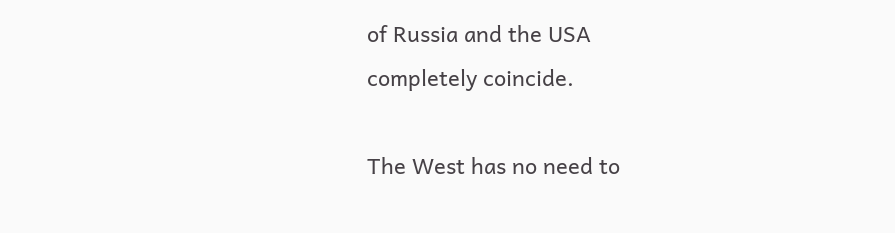of Russia and the USA
completely coincide.

The West has no need to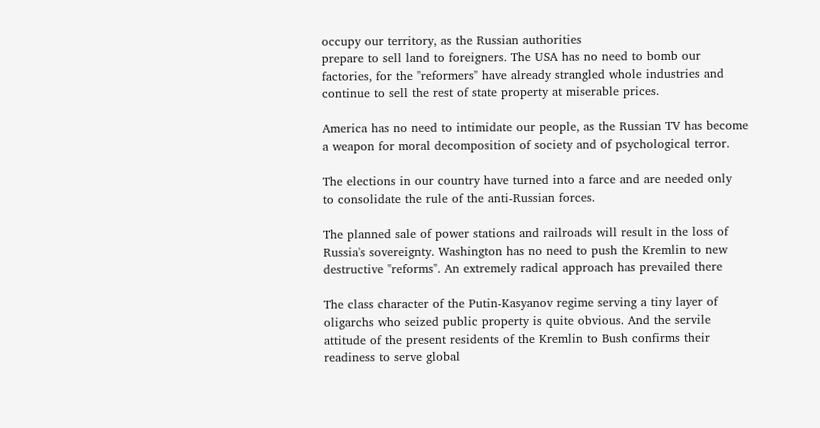occupy our territory, as the Russian authorities
prepare to sell land to foreigners. The USA has no need to bomb our
factories, for the "reformers" have already strangled whole industries and
continue to sell the rest of state property at miserable prices.

America has no need to intimidate our people, as the Russian TV has become
a weapon for moral decomposition of society and of psychological terror.

The elections in our country have turned into a farce and are needed only
to consolidate the rule of the anti-Russian forces.

The planned sale of power stations and railroads will result in the loss of
Russia's sovereignty. Washington has no need to push the Kremlin to new
destructive "reforms". An extremely radical approach has prevailed there

The class character of the Putin-Kasyanov regime serving a tiny layer of
oligarchs who seized public property is quite obvious. And the servile
attitude of the present residents of the Kremlin to Bush confirms their
readiness to serve global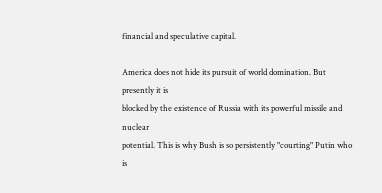financial and speculative capital.

America does not hide its pursuit of world domination. But presently it is
blocked by the existence of Russia with its powerful missile and nuclear
potential. This is why Bush is so persistently "courting" Putin who is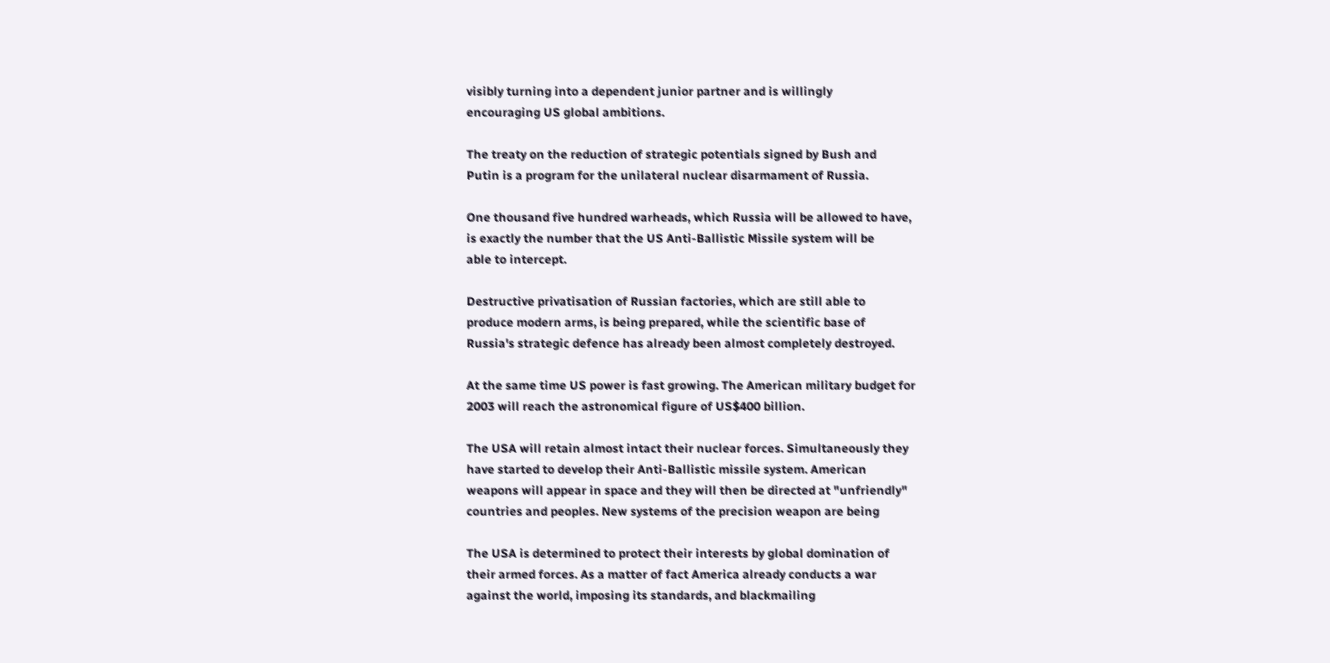visibly turning into a dependent junior partner and is willingly
encouraging US global ambitions.

The treaty on the reduction of strategic potentials signed by Bush and
Putin is a program for the unilateral nuclear disarmament of Russia.

One thousand five hundred warheads, which Russia will be allowed to have,
is exactly the number that the US Anti-Ballistic Missile system will be
able to intercept.

Destructive privatisation of Russian factories, which are still able to
produce modern arms, is being prepared, while the scientific base of
Russia's strategic defence has already been almost completely destroyed.

At the same time US power is fast growing. The American military budget for
2003 will reach the astronomical figure of US$400 billion.

The USA will retain almost intact their nuclear forces. Simultaneously they
have started to develop their Anti-Ballistic missile system. American
weapons will appear in space and they will then be directed at "unfriendly"
countries and peoples. New systems of the precision weapon are being

The USA is determined to protect their interests by global domination of
their armed forces. As a matter of fact America already conducts a war
against the world, imposing its standards, and blackmailing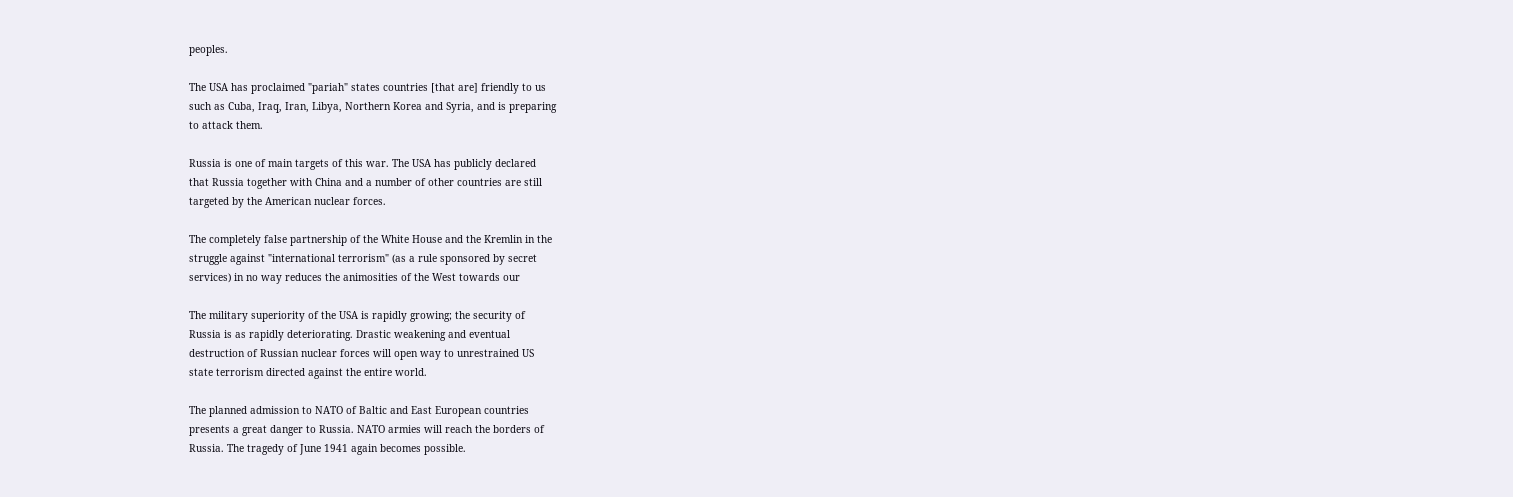peoples.

The USA has proclaimed "pariah" states countries [that are] friendly to us
such as Cuba, Iraq, Iran, Libya, Northern Korea and Syria, and is preparing
to attack them.

Russia is one of main targets of this war. The USA has publicly declared
that Russia together with China and a number of other countries are still
targeted by the American nuclear forces.

The completely false partnership of the White House and the Kremlin in the
struggle against "international terrorism" (as a rule sponsored by secret
services) in no way reduces the animosities of the West towards our

The military superiority of the USA is rapidly growing; the security of
Russia is as rapidly deteriorating. Drastic weakening and eventual
destruction of Russian nuclear forces will open way to unrestrained US
state terrorism directed against the entire world.

The planned admission to NATO of Baltic and East European countries
presents a great danger to Russia. NATO armies will reach the borders of
Russia. The tragedy of June 1941 again becomes possible.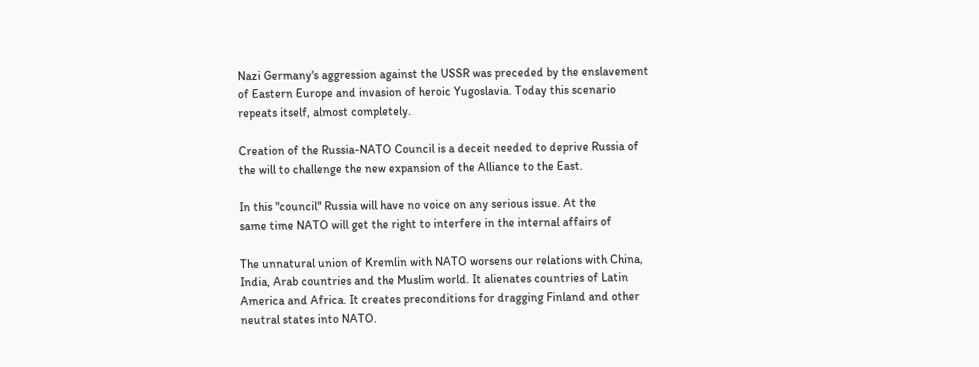Nazi Germany's aggression against the USSR was preceded by the enslavement
of Eastern Europe and invasion of heroic Yugoslavia. Today this scenario
repeats itself, almost completely.

Creation of the Russia-NATO Council is a deceit needed to deprive Russia of
the will to challenge the new expansion of the Alliance to the East.

In this "council" Russia will have no voice on any serious issue. At the
same time NATO will get the right to interfere in the internal affairs of

The unnatural union of Kremlin with NATO worsens our relations with China,
India, Arab countries and the Muslim world. It alienates countries of Latin
America and Africa. It creates preconditions for dragging Finland and other
neutral states into NATO.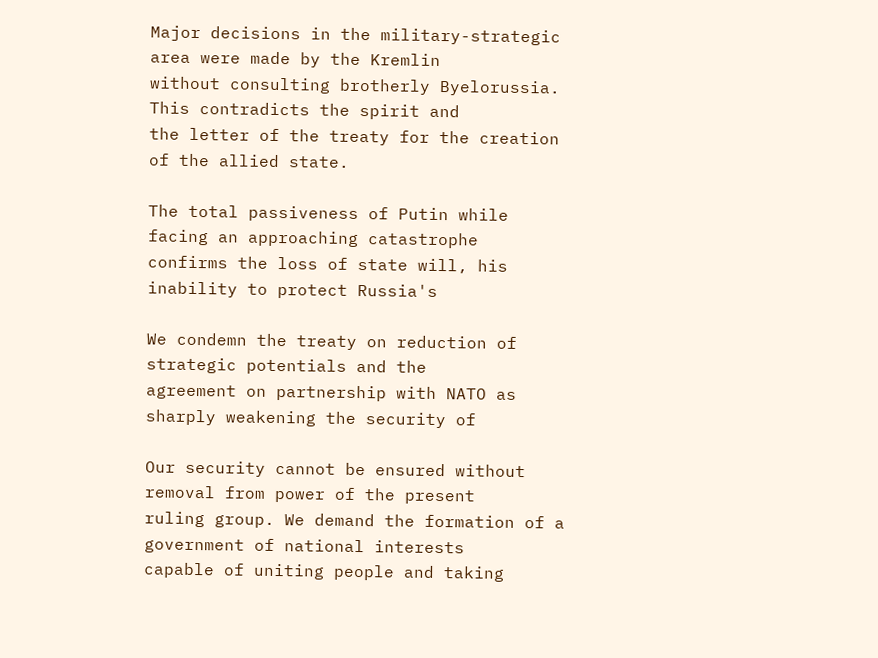Major decisions in the military-strategic area were made by the Kremlin
without consulting brotherly Byelorussia. This contradicts the spirit and
the letter of the treaty for the creation of the allied state.

The total passiveness of Putin while facing an approaching catastrophe
confirms the loss of state will, his inability to protect Russia's

We condemn the treaty on reduction of strategic potentials and the
agreement on partnership with NATO as sharply weakening the security of

Our security cannot be ensured without removal from power of the present
ruling group. We demand the formation of a government of national interests
capable of uniting people and taking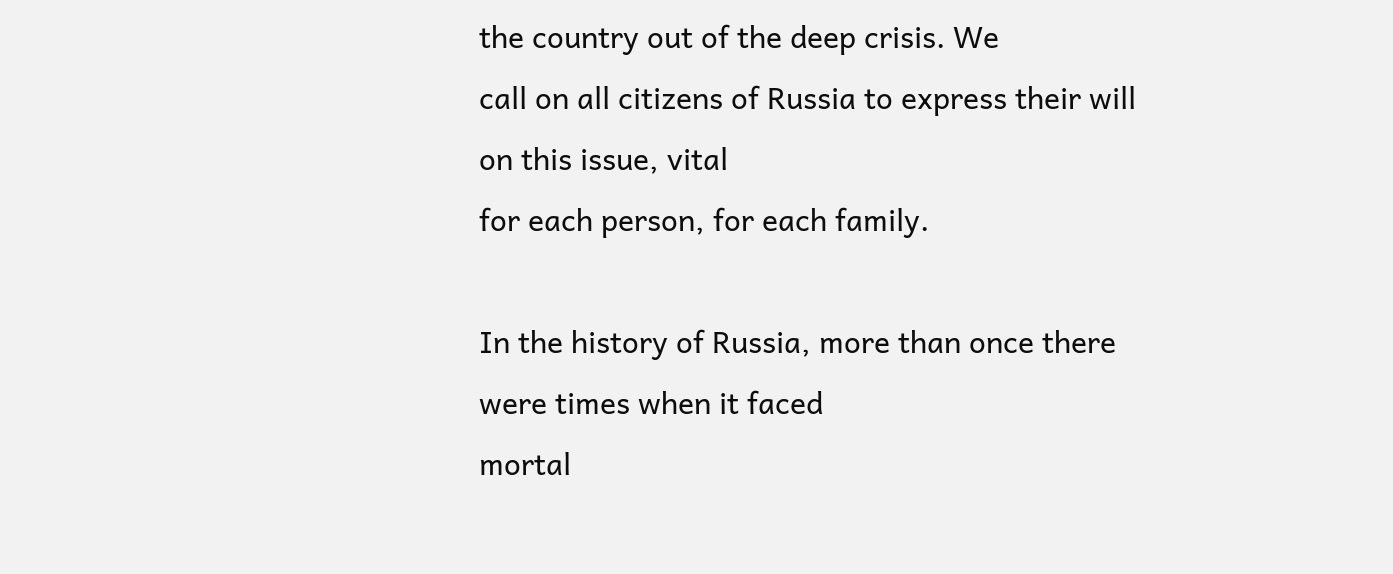the country out of the deep crisis. We
call on all citizens of Russia to express their will on this issue, vital
for each person, for each family.

In the history of Russia, more than once there were times when it faced
mortal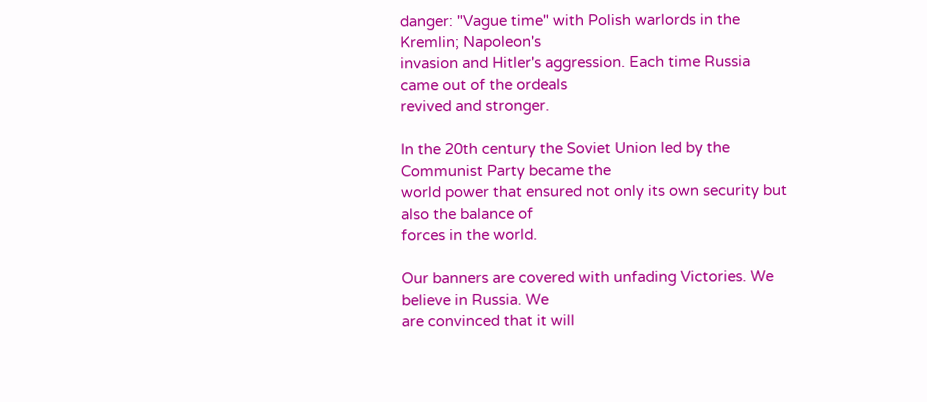danger: "Vague time" with Polish warlords in the Kremlin; Napoleon's
invasion and Hitler's aggression. Each time Russia came out of the ordeals
revived and stronger.

In the 20th century the Soviet Union led by the Communist Party became the
world power that ensured not only its own security but also the balance of
forces in the world.

Our banners are covered with unfading Victories. We believe in Russia. We
are convinced that it will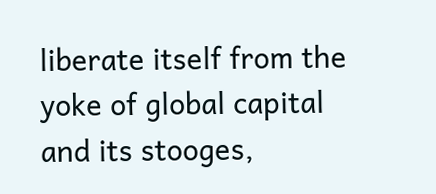liberate itself from the yoke of global capital
and its stooges,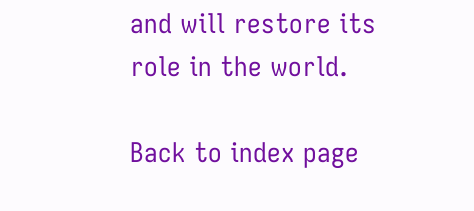and will restore its role in the world.

Back to index page